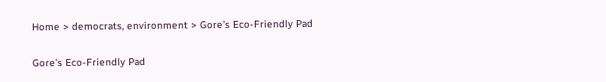Home > democrats, environment > Gore’s Eco-Friendly Pad

Gore’s Eco-Friendly Pad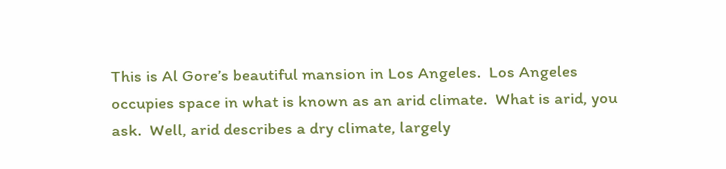This is Al Gore’s beautiful mansion in Los Angeles.  Los Angeles  occupies space in what is known as an arid climate.  What is arid, you ask.  Well, arid describes a dry climate, largely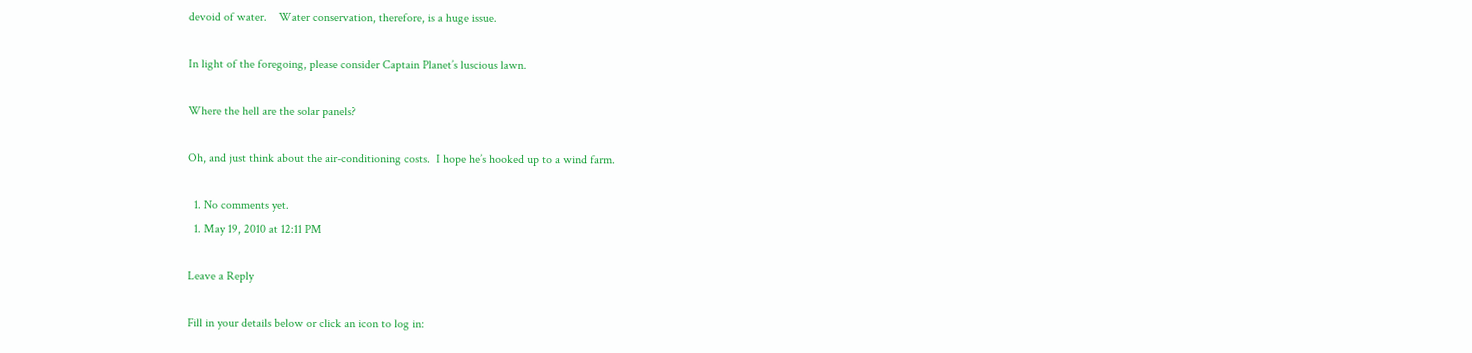devoid of water.    Water conservation, therefore, is a huge issue.

In light of the foregoing, please consider Captain Planet’s luscious lawn.

Where the hell are the solar panels?

Oh, and just think about the air-conditioning costs.  I hope he’s hooked up to a wind farm.

  1. No comments yet.
  1. May 19, 2010 at 12:11 PM

Leave a Reply

Fill in your details below or click an icon to log in: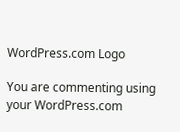WordPress.com Logo

You are commenting using your WordPress.com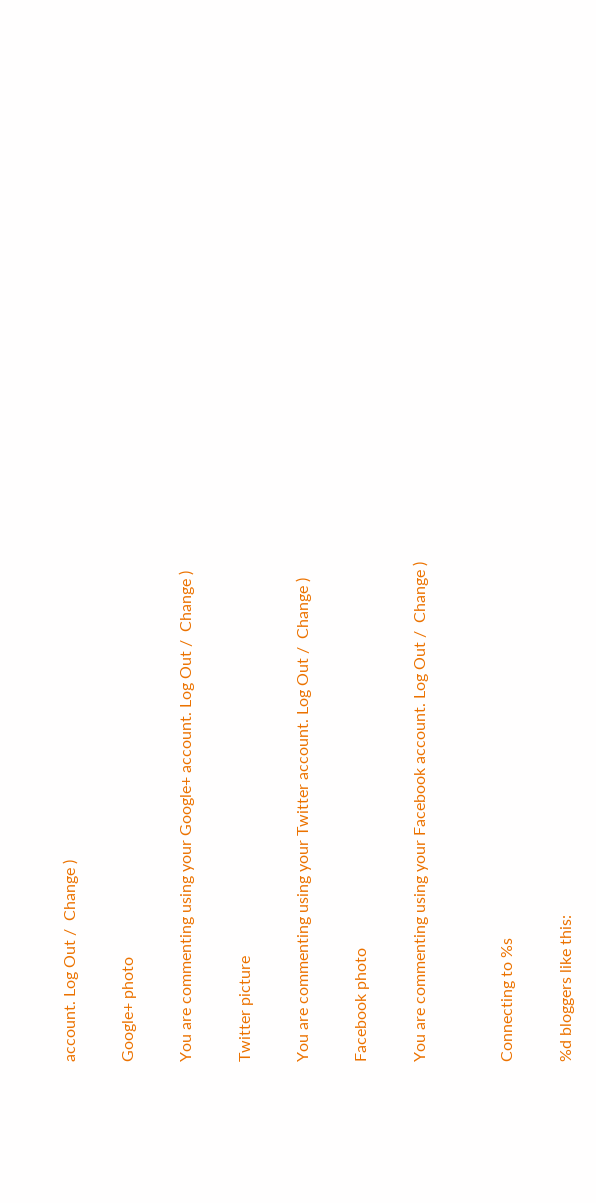account. Log Out /  Change )

Google+ photo

You are commenting using your Google+ account. Log Out /  Change )

Twitter picture

You are commenting using your Twitter account. Log Out /  Change )

Facebook photo

You are commenting using your Facebook account. Log Out /  Change )


Connecting to %s

%d bloggers like this: